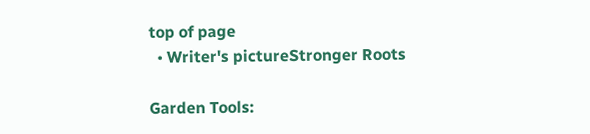top of page
  • Writer's pictureStronger Roots

Garden Tools: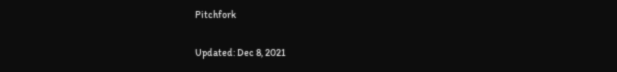Pitchfork

Updated: Dec 8, 2021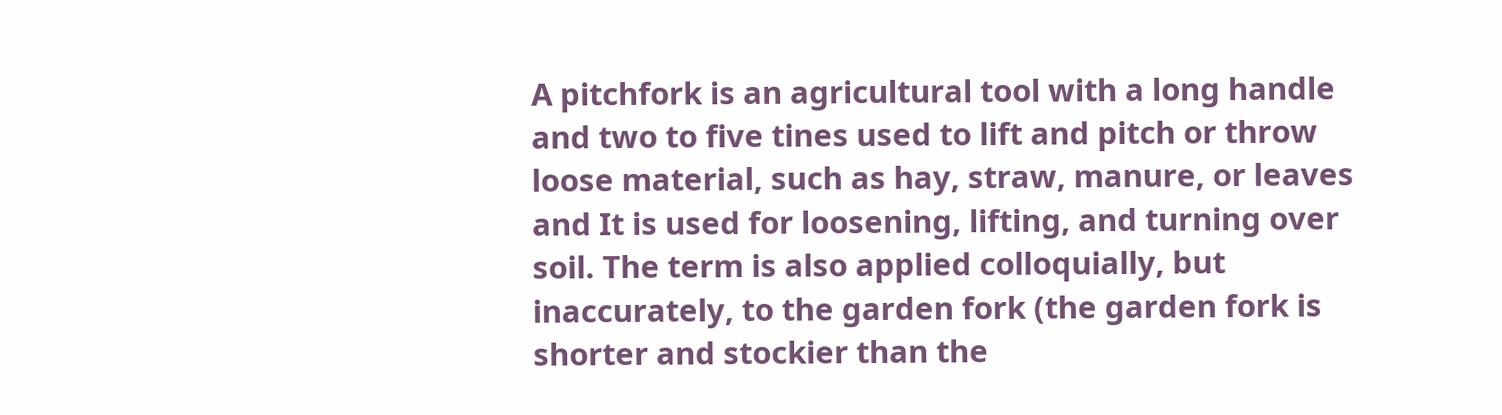A pitchfork is an agricultural tool with a long handle and two to five tines used to lift and pitch or throw loose material, such as hay, straw, manure, or leaves and It is used for loosening, lifting, and turning over soil. The term is also applied colloquially, but inaccurately, to the garden fork (the garden fork is shorter and stockier than the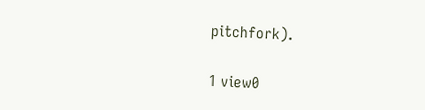pitchfork).

1 view0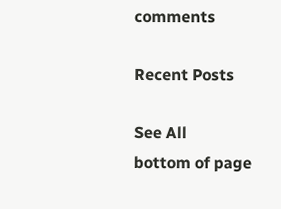comments

Recent Posts

See All
bottom of page